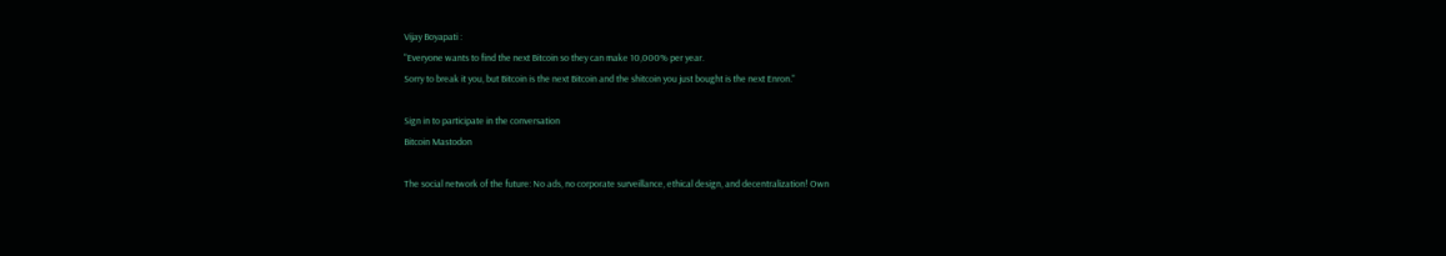Vijay Boyapati :
"Everyone wants to find the next Bitcoin so they can make 10,000% per year.
Sorry to break it you, but Bitcoin is the next Bitcoin and the shitcoin you just bought is the next Enron."

Sign in to participate in the conversation
Bitcoin Mastodon

The social network of the future: No ads, no corporate surveillance, ethical design, and decentralization! Own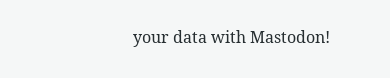your data with Mastodon!